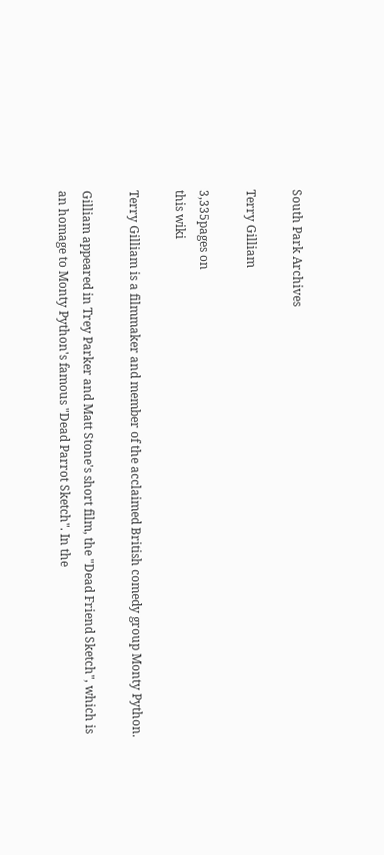South Park Archives

Terry Gilliam

3,335pages on
this wiki

Terry Gilliam is a filmmaker and member of the acclaimed British comedy group Monty Python.

Gilliam appeared in Trey Parker and Matt Stone's short film, the "Dead Friend Sketch", which is an homage to Monty Python's famous "Dead Parrot Sketch". In the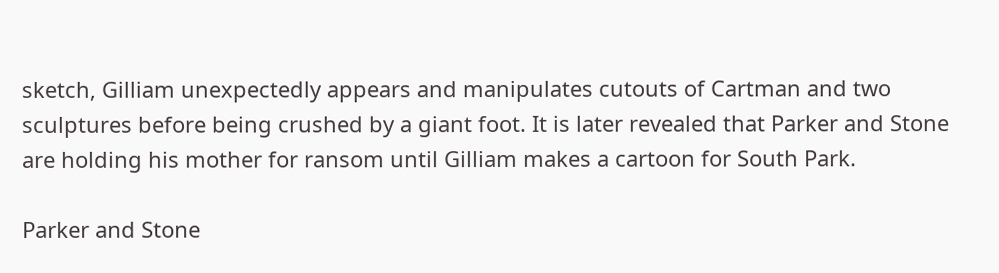sketch, Gilliam unexpectedly appears and manipulates cutouts of Cartman and two sculptures before being crushed by a giant foot. It is later revealed that Parker and Stone are holding his mother for ransom until Gilliam makes a cartoon for South Park.

Parker and Stone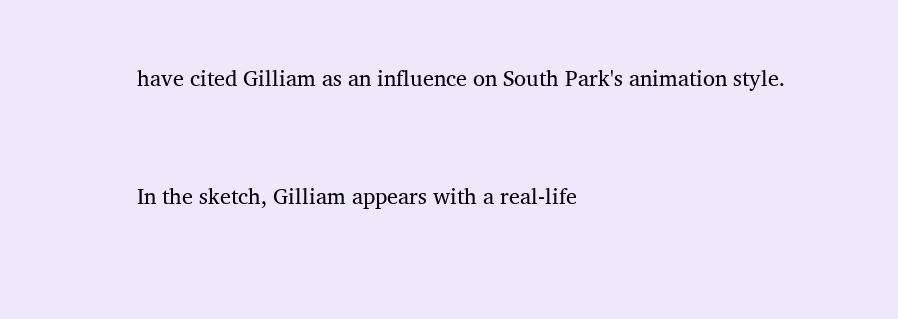have cited Gilliam as an influence on South Park's animation style.


In the sketch, Gilliam appears with a real-life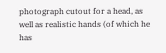photograph cutout for a head, as well as realistic hands (of which he has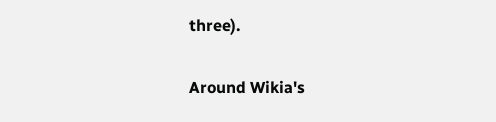three).

Around Wikia's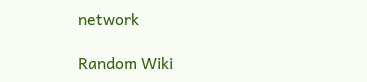network

Random Wiki